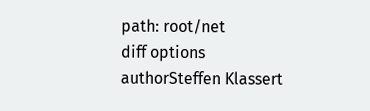path: root/net
diff options
authorSteffen Klassert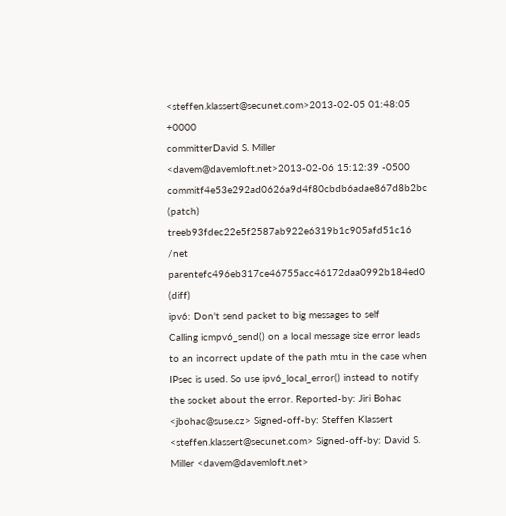<steffen.klassert@secunet.com>2013-02-05 01:48:05 +0000
committerDavid S. Miller <davem@davemloft.net>2013-02-06 15:12:39 -0500
commitf4e53e292ad0626a9d4f80cbdb6adae867d8b2bc (patch)
treeb93fdec22e5f2587ab922e6319b1c905afd51c16 /net
parentefc496eb317ce46755acc46172daa0992b184ed0 (diff)
ipv6: Don't send packet to big messages to self
Calling icmpv6_send() on a local message size error leads to an incorrect update of the path mtu in the case when IPsec is used. So use ipv6_local_error() instead to notify the socket about the error. Reported-by: Jiri Bohac <jbohac@suse.cz> Signed-off-by: Steffen Klassert <steffen.klassert@secunet.com> Signed-off-by: David S. Miller <davem@davemloft.net>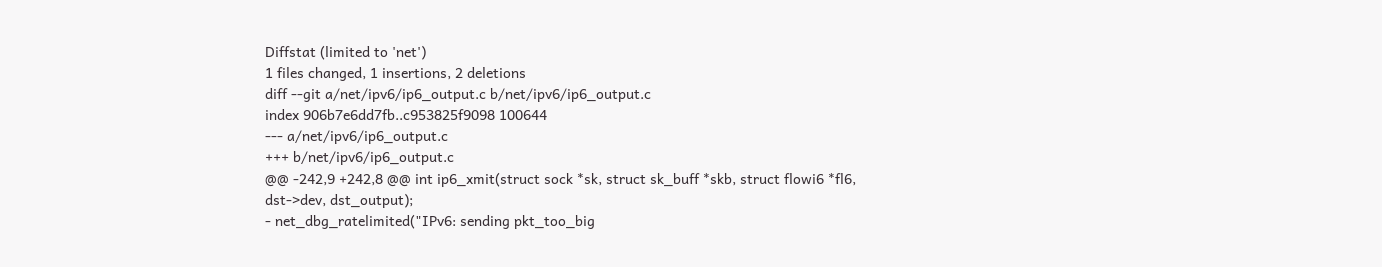Diffstat (limited to 'net')
1 files changed, 1 insertions, 2 deletions
diff --git a/net/ipv6/ip6_output.c b/net/ipv6/ip6_output.c
index 906b7e6dd7fb..c953825f9098 100644
--- a/net/ipv6/ip6_output.c
+++ b/net/ipv6/ip6_output.c
@@ -242,9 +242,8 @@ int ip6_xmit(struct sock *sk, struct sk_buff *skb, struct flowi6 *fl6,
dst->dev, dst_output);
- net_dbg_ratelimited("IPv6: sending pkt_too_big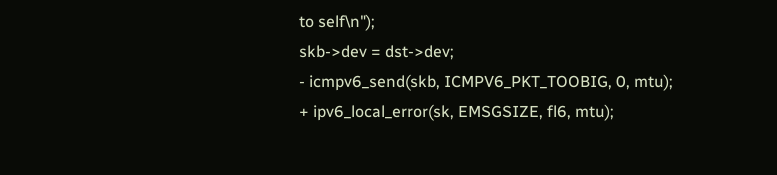to self\n");
skb->dev = dst->dev;
- icmpv6_send(skb, ICMPV6_PKT_TOOBIG, 0, mtu);
+ ipv6_local_error(sk, EMSGSIZE, fl6, mtu);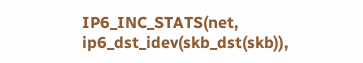IP6_INC_STATS(net, ip6_dst_idev(skb_dst(skb)),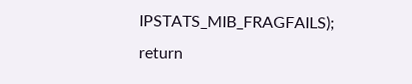IPSTATS_MIB_FRAGFAILS);
return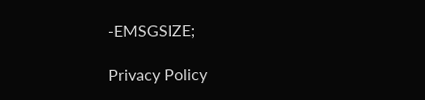-EMSGSIZE;

Privacy Policy